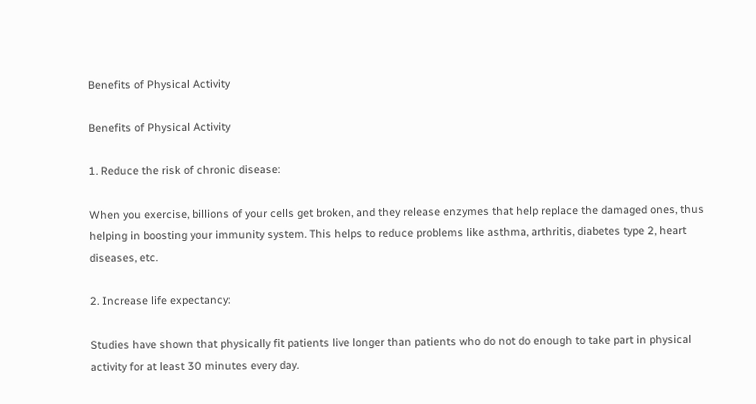Benefits of Physical Activity

Benefits of Physical Activity

1. Reduce the risk of chronic disease:

When you exercise, billions of your cells get broken, and they release enzymes that help replace the damaged ones, thus helping in boosting your immunity system. This helps to reduce problems like asthma, arthritis, diabetes type 2, heart diseases, etc.

2. Increase life expectancy:

Studies have shown that physically fit patients live longer than patients who do not do enough to take part in physical activity for at least 30 minutes every day.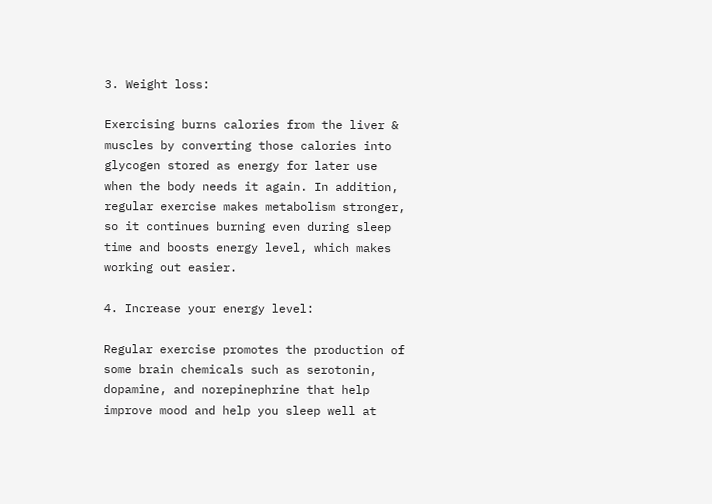3. Weight loss:

Exercising burns calories from the liver & muscles by converting those calories into glycogen stored as energy for later use when the body needs it again. In addition, regular exercise makes metabolism stronger, so it continues burning even during sleep time and boosts energy level, which makes working out easier.

4. Increase your energy level:

Regular exercise promotes the production of some brain chemicals such as serotonin, dopamine, and norepinephrine that help improve mood and help you sleep well at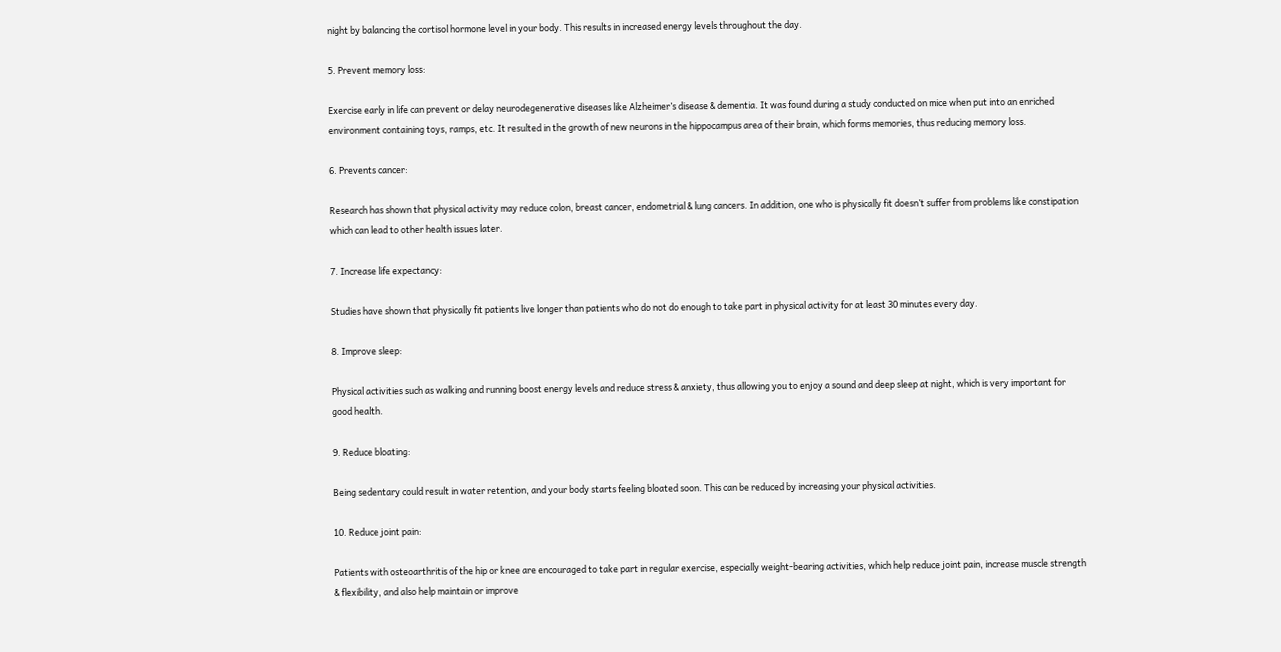night by balancing the cortisol hormone level in your body. This results in increased energy levels throughout the day.

5. Prevent memory loss:

Exercise early in life can prevent or delay neurodegenerative diseases like Alzheimer’s disease & dementia. It was found during a study conducted on mice when put into an enriched environment containing toys, ramps, etc. It resulted in the growth of new neurons in the hippocampus area of their brain, which forms memories, thus reducing memory loss.

6. Prevents cancer:

Research has shown that physical activity may reduce colon, breast cancer, endometrial & lung cancers. In addition, one who is physically fit doesn’t suffer from problems like constipation which can lead to other health issues later.

7. Increase life expectancy:

Studies have shown that physically fit patients live longer than patients who do not do enough to take part in physical activity for at least 30 minutes every day.

8. Improve sleep:

Physical activities such as walking and running boost energy levels and reduce stress & anxiety, thus allowing you to enjoy a sound and deep sleep at night, which is very important for good health.

9. Reduce bloating:

Being sedentary could result in water retention, and your body starts feeling bloated soon. This can be reduced by increasing your physical activities.

10. Reduce joint pain:

Patients with osteoarthritis of the hip or knee are encouraged to take part in regular exercise, especially weight-bearing activities, which help reduce joint pain, increase muscle strength & flexibility, and also help maintain or improve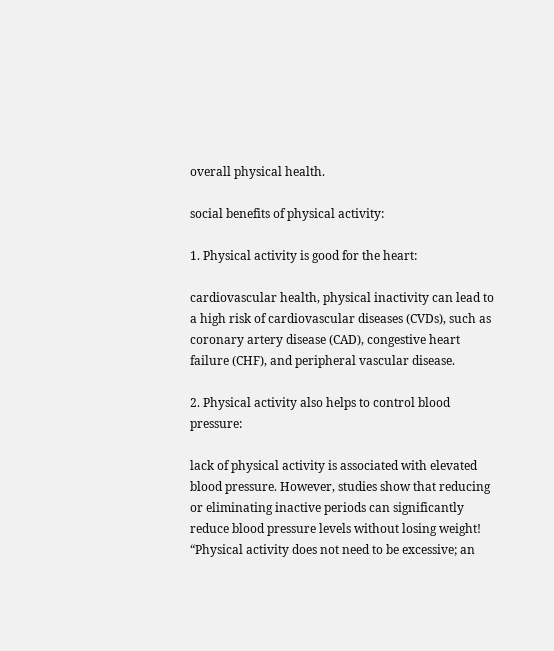overall physical health.

social benefits of physical activity:

1. Physical activity is good for the heart:

cardiovascular health, physical inactivity can lead to a high risk of cardiovascular diseases (CVDs), such as coronary artery disease (CAD), congestive heart failure (CHF), and peripheral vascular disease.

2. Physical activity also helps to control blood pressure:

lack of physical activity is associated with elevated blood pressure. However, studies show that reducing or eliminating inactive periods can significantly reduce blood pressure levels without losing weight! “Physical activity does not need to be excessive; an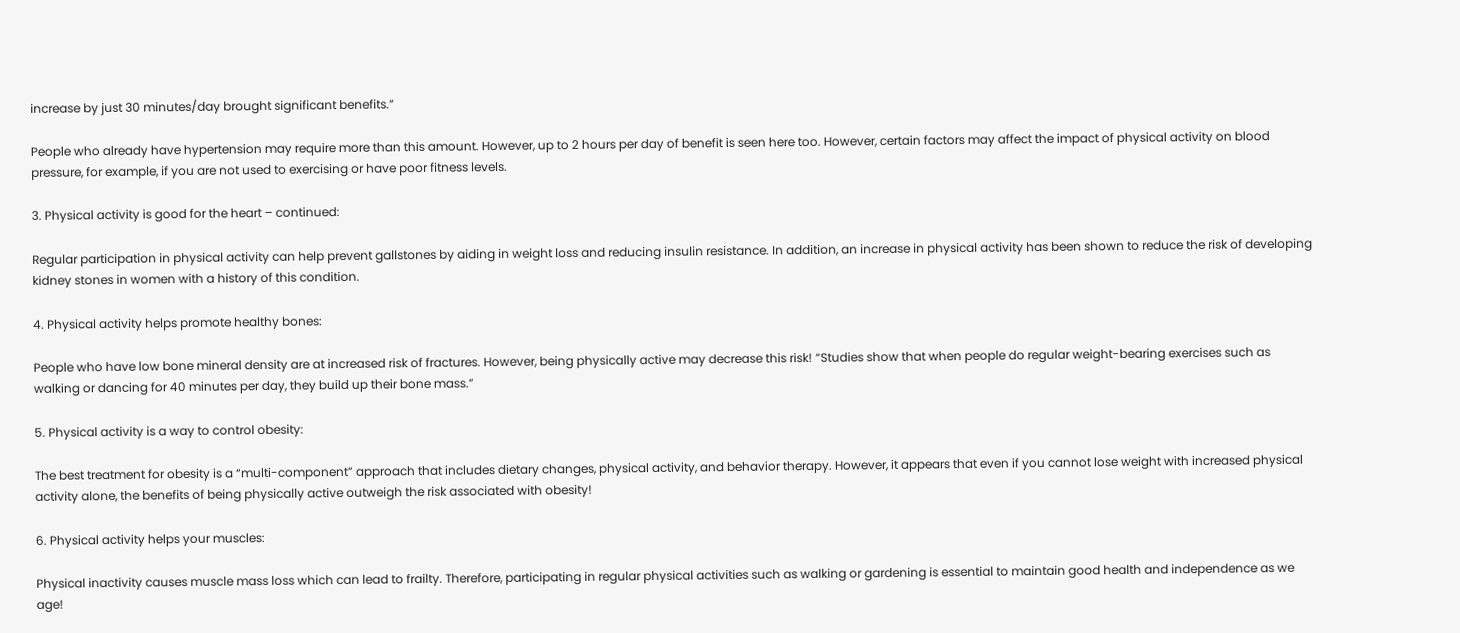increase by just 30 minutes/day brought significant benefits.”

People who already have hypertension may require more than this amount. However, up to 2 hours per day of benefit is seen here too. However, certain factors may affect the impact of physical activity on blood pressure, for example, if you are not used to exercising or have poor fitness levels.

3. Physical activity is good for the heart – continued:

Regular participation in physical activity can help prevent gallstones by aiding in weight loss and reducing insulin resistance. In addition, an increase in physical activity has been shown to reduce the risk of developing kidney stones in women with a history of this condition.

4. Physical activity helps promote healthy bones:

People who have low bone mineral density are at increased risk of fractures. However, being physically active may decrease this risk! “Studies show that when people do regular weight-bearing exercises such as walking or dancing for 40 minutes per day, they build up their bone mass.”

5. Physical activity is a way to control obesity:

The best treatment for obesity is a “multi-component” approach that includes dietary changes, physical activity, and behavior therapy. However, it appears that even if you cannot lose weight with increased physical activity alone, the benefits of being physically active outweigh the risk associated with obesity!

6. Physical activity helps your muscles:

Physical inactivity causes muscle mass loss which can lead to frailty. Therefore, participating in regular physical activities such as walking or gardening is essential to maintain good health and independence as we age!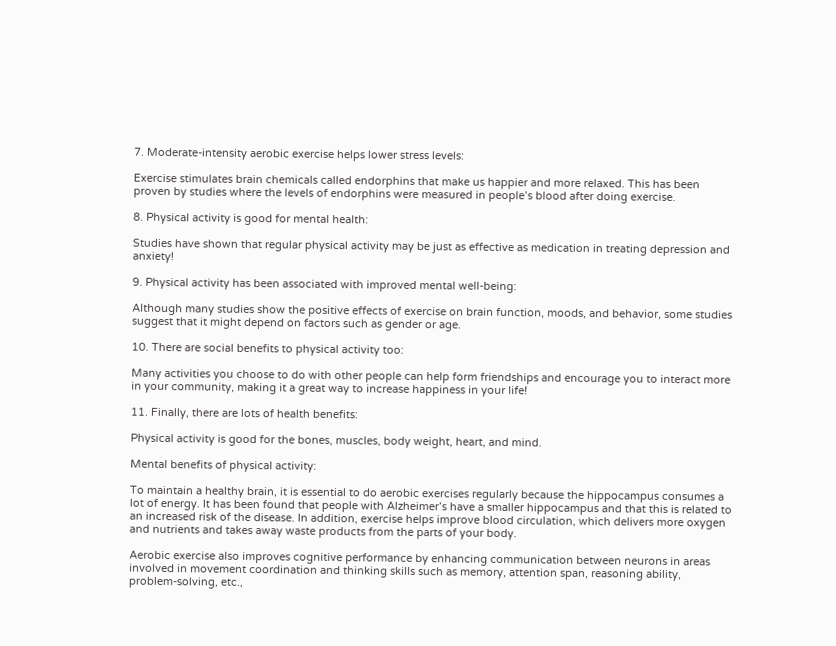7. Moderate-intensity aerobic exercise helps lower stress levels:

Exercise stimulates brain chemicals called endorphins that make us happier and more relaxed. This has been proven by studies where the levels of endorphins were measured in people’s blood after doing exercise.

8. Physical activity is good for mental health:

Studies have shown that regular physical activity may be just as effective as medication in treating depression and anxiety!

9. Physical activity has been associated with improved mental well-being:

Although many studies show the positive effects of exercise on brain function, moods, and behavior, some studies suggest that it might depend on factors such as gender or age.

10. There are social benefits to physical activity too:

Many activities you choose to do with other people can help form friendships and encourage you to interact more in your community, making it a great way to increase happiness in your life!

11. Finally, there are lots of health benefits:

Physical activity is good for the bones, muscles, body weight, heart, and mind.

Mental benefits of physical activity:

To maintain a healthy brain, it is essential to do aerobic exercises regularly because the hippocampus consumes a lot of energy. It has been found that people with Alzheimer’s have a smaller hippocampus and that this is related to an increased risk of the disease. In addition, exercise helps improve blood circulation, which delivers more oxygen and nutrients and takes away waste products from the parts of your body.

Aerobic exercise also improves cognitive performance by enhancing communication between neurons in areas involved in movement coordination and thinking skills such as memory, attention span, reasoning ability, problem-solving, etc.,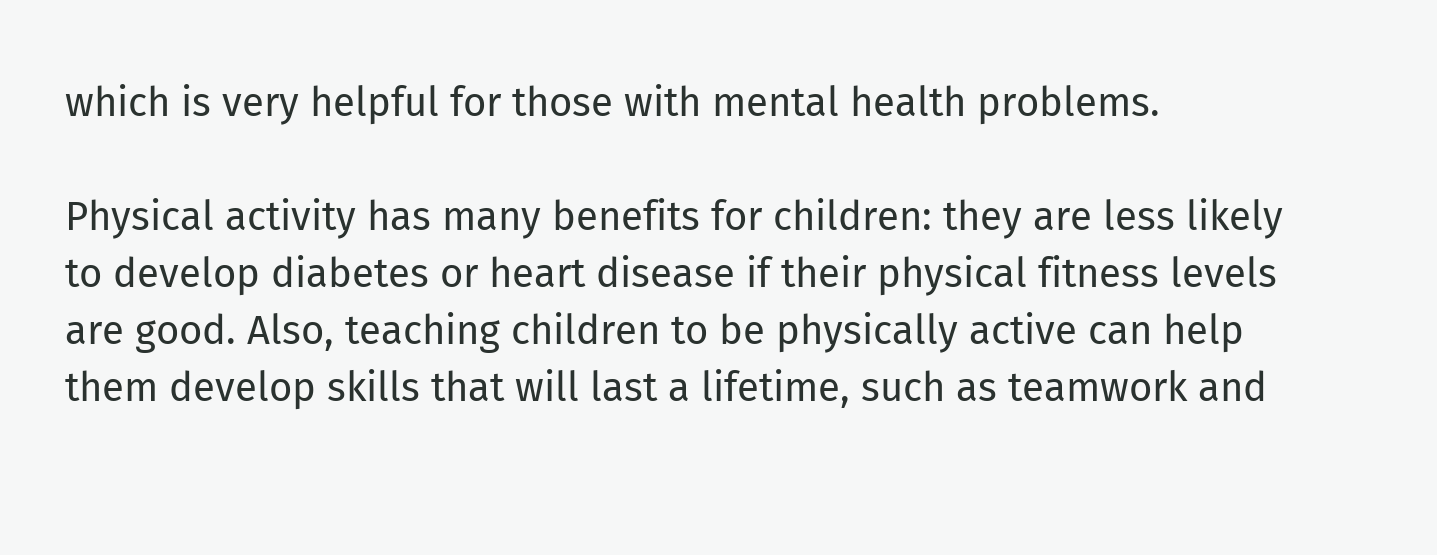which is very helpful for those with mental health problems.

Physical activity has many benefits for children: they are less likely to develop diabetes or heart disease if their physical fitness levels are good. Also, teaching children to be physically active can help them develop skills that will last a lifetime, such as teamwork and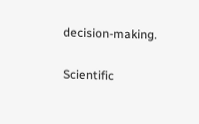decision-making.

Scientific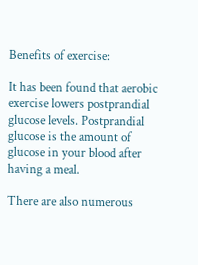Benefits of exercise:

It has been found that aerobic exercise lowers postprandial glucose levels. Postprandial glucose is the amount of glucose in your blood after having a meal.

There are also numerous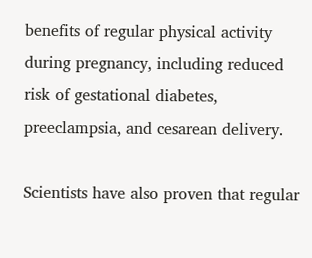benefits of regular physical activity during pregnancy, including reduced risk of gestational diabetes, preeclampsia, and cesarean delivery.

Scientists have also proven that regular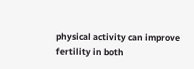physical activity can improve fertility in both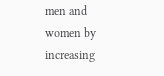men and women by increasing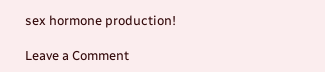sex hormone production!

Leave a Comment